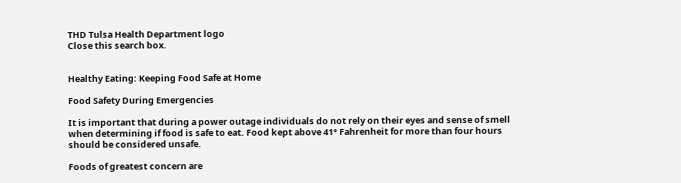THD Tulsa Health Department logo
Close this search box.


Healthy Eating: Keeping Food Safe at Home

Food Safety During Emergencies

It is important that during a power outage individuals do not rely on their eyes and sense of smell when determining if food is safe to eat. Food kept above 41° Fahrenheit for more than four hours should be considered unsafe.

Foods of greatest concern are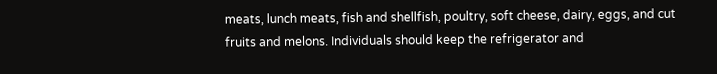meats, lunch meats, fish and shellfish, poultry, soft cheese, dairy, eggs, and cut fruits and melons. Individuals should keep the refrigerator and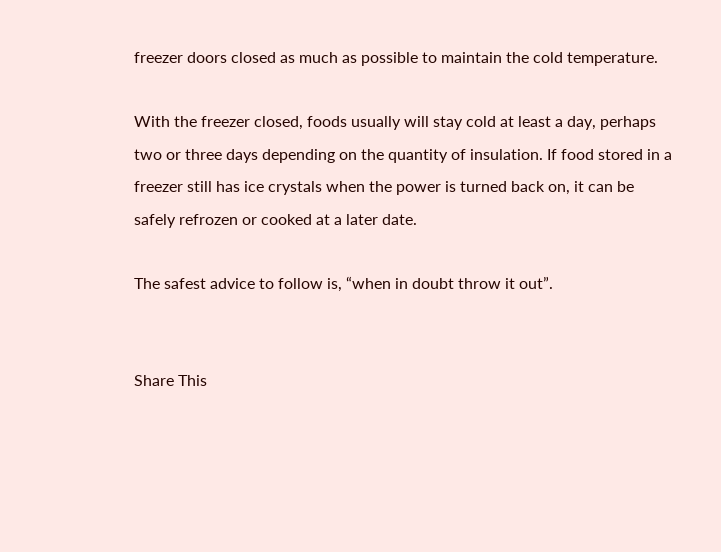freezer doors closed as much as possible to maintain the cold temperature.

With the freezer closed, foods usually will stay cold at least a day, perhaps two or three days depending on the quantity of insulation. If food stored in a freezer still has ice crystals when the power is turned back on, it can be safely refrozen or cooked at a later date.

The safest advice to follow is, “when in doubt throw it out”.


Share This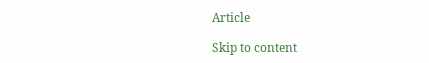Article

Skip to content